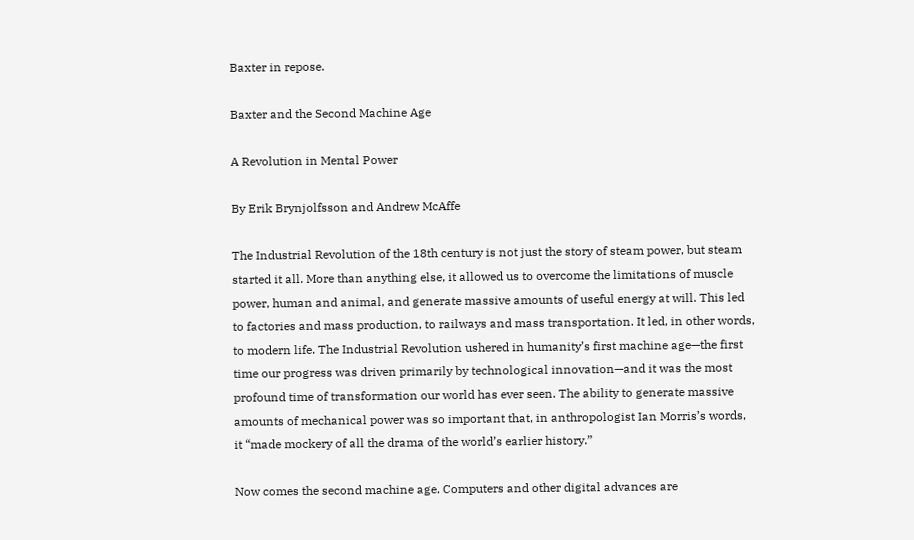Baxter in repose.

Baxter and the Second Machine Age

A Revolution in Mental Power

By Erik Brynjolfsson and Andrew McAffe

The Industrial Revolution of the 18th century is not just the story of steam power, but steam started it all. More than anything else, it allowed us to overcome the limitations of muscle power, human and animal, and generate massive amounts of useful energy at will. This led to factories and mass production, to railways and mass transportation. It led, in other words, to modern life. The Industrial Revolution ushered in humanity’s first machine age—the first time our progress was driven primarily by technological innovation—and it was the most profound time of transformation our world has ever seen. The ability to generate massive amounts of mechanical power was so important that, in anthropologist Ian Morris’s words, it “made mockery of all the drama of the world’s earlier history.”

Now comes the second machine age. Computers and other digital advances are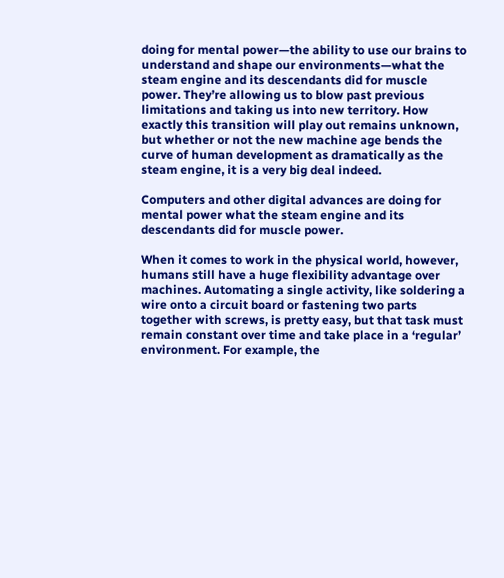doing for mental power—the ability to use our brains to understand and shape our environments—what the steam engine and its descendants did for muscle power. They’re allowing us to blow past previous limitations and taking us into new territory. How exactly this transition will play out remains unknown, but whether or not the new machine age bends the curve of human development as dramatically as the steam engine, it is a very big deal indeed.

Computers and other digital advances are doing for mental power what the steam engine and its descendants did for muscle power.

When it comes to work in the physical world, however, humans still have a huge flexibility advantage over machines. Automating a single activity, like soldering a wire onto a circuit board or fastening two parts together with screws, is pretty easy, but that task must remain constant over time and take place in a ‘regular’ environment. For example, the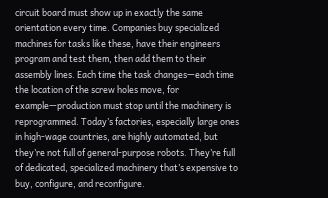circuit board must show up in exactly the same orientation every time. Companies buy specialized machines for tasks like these, have their engineers program and test them, then add them to their assembly lines. Each time the task changes—each time the location of the screw holes move, for example—production must stop until the machinery is reprogrammed. Today’s factories, especially large ones in high-wage countries, are highly automated, but they’re not full of general-purpose robots. They’re full of dedicated, specialized machinery that’s expensive to buy, configure, and reconfigure.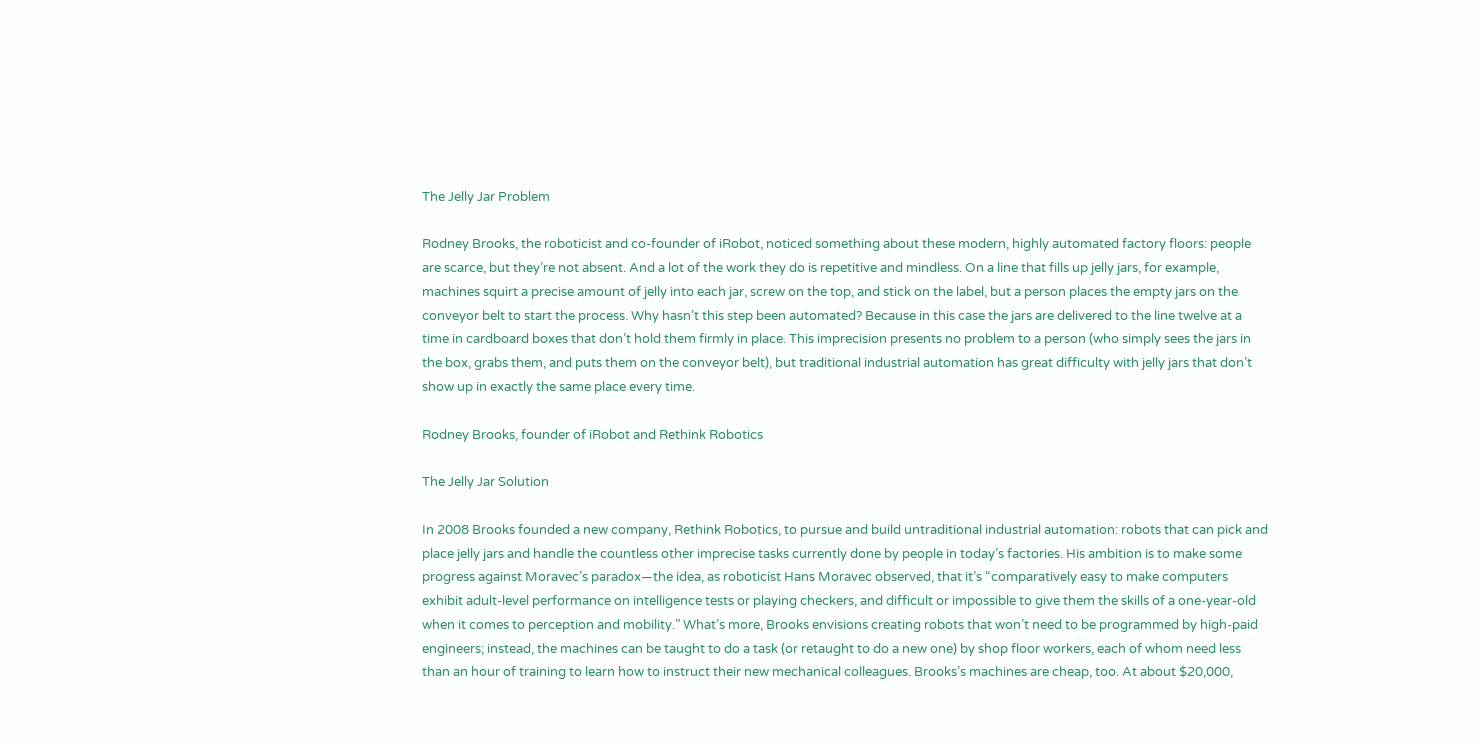The Jelly Jar Problem

Rodney Brooks, the roboticist and co-founder of iRobot, noticed something about these modern, highly automated factory floors: people are scarce, but they’re not absent. And a lot of the work they do is repetitive and mindless. On a line that fills up jelly jars, for example, machines squirt a precise amount of jelly into each jar, screw on the top, and stick on the label, but a person places the empty jars on the conveyor belt to start the process. Why hasn’t this step been automated? Because in this case the jars are delivered to the line twelve at a time in cardboard boxes that don’t hold them firmly in place. This imprecision presents no problem to a person (who simply sees the jars in the box, grabs them, and puts them on the conveyor belt), but traditional industrial automation has great difficulty with jelly jars that don’t show up in exactly the same place every time.

Rodney Brooks, founder of iRobot and Rethink Robotics

The Jelly Jar Solution

In 2008 Brooks founded a new company, Rethink Robotics, to pursue and build untraditional industrial automation: robots that can pick and place jelly jars and handle the countless other imprecise tasks currently done by people in today’s factories. His ambition is to make some progress against Moravec’s paradox—the idea, as roboticist Hans Moravec observed, that it’s “comparatively easy to make computers exhibit adult-level performance on intelligence tests or playing checkers, and difficult or impossible to give them the skills of a one-year-old when it comes to perception and mobility.” What’s more, Brooks envisions creating robots that won’t need to be programmed by high-paid engineers; instead, the machines can be taught to do a task (or retaught to do a new one) by shop floor workers, each of whom need less than an hour of training to learn how to instruct their new mechanical colleagues. Brooks’s machines are cheap, too. At about $20,000,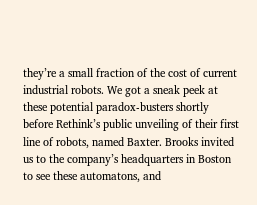they’re a small fraction of the cost of current industrial robots. We got a sneak peek at these potential paradox-busters shortly before Rethink’s public unveiling of their first line of robots, named Baxter. Brooks invited us to the company’s headquarters in Boston to see these automatons, and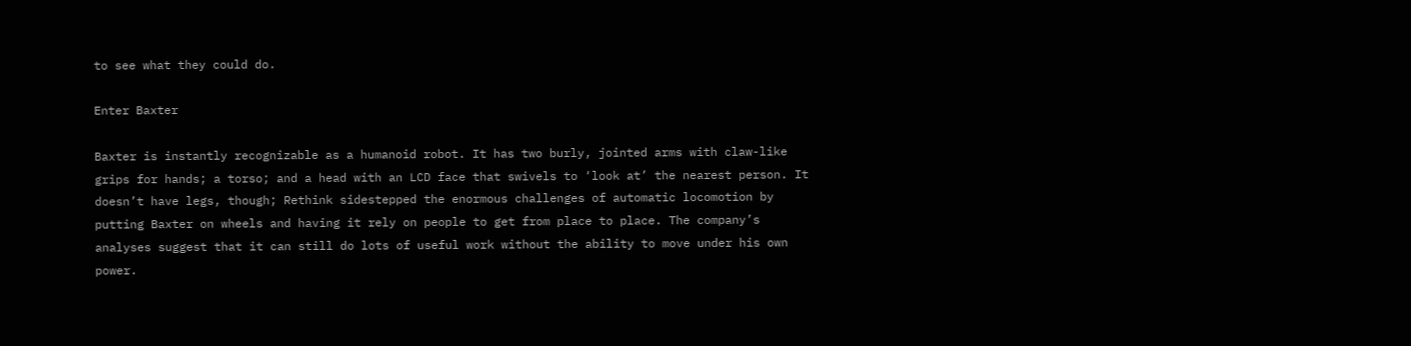to see what they could do.

Enter Baxter

Baxter is instantly recognizable as a humanoid robot. It has two burly, jointed arms with claw-like grips for hands; a torso; and a head with an LCD face that swivels to ‘look at’ the nearest person. It doesn’t have legs, though; Rethink sidestepped the enormous challenges of automatic locomotion by putting Baxter on wheels and having it rely on people to get from place to place. The company’s analyses suggest that it can still do lots of useful work without the ability to move under his own power.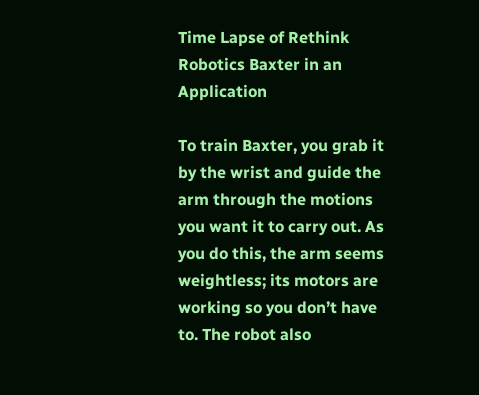Time Lapse of Rethink Robotics Baxter in an Application

To train Baxter, you grab it by the wrist and guide the arm through the motions you want it to carry out. As you do this, the arm seems weightless; its motors are working so you don’t have to. The robot also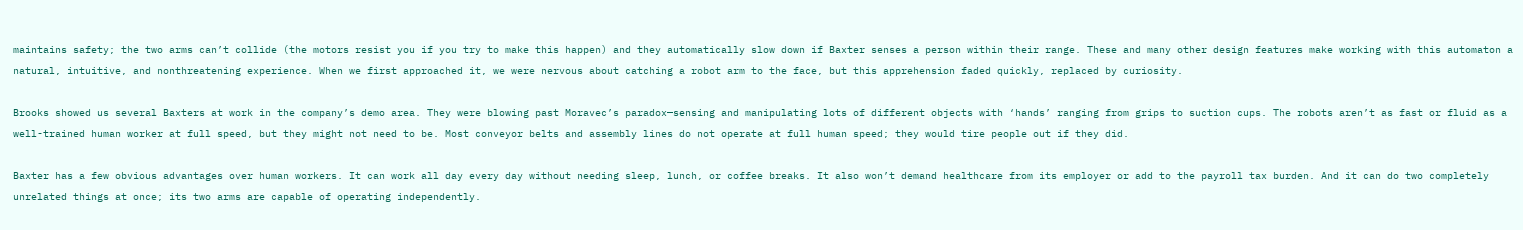maintains safety; the two arms can’t collide (the motors resist you if you try to make this happen) and they automatically slow down if Baxter senses a person within their range. These and many other design features make working with this automaton a natural, intuitive, and nonthreatening experience. When we first approached it, we were nervous about catching a robot arm to the face, but this apprehension faded quickly, replaced by curiosity.

Brooks showed us several Baxters at work in the company’s demo area. They were blowing past Moravec’s paradox—sensing and manipulating lots of different objects with ‘hands’ ranging from grips to suction cups. The robots aren’t as fast or fluid as a well-trained human worker at full speed, but they might not need to be. Most conveyor belts and assembly lines do not operate at full human speed; they would tire people out if they did.

Baxter has a few obvious advantages over human workers. It can work all day every day without needing sleep, lunch, or coffee breaks. It also won’t demand healthcare from its employer or add to the payroll tax burden. And it can do two completely unrelated things at once; its two arms are capable of operating independently.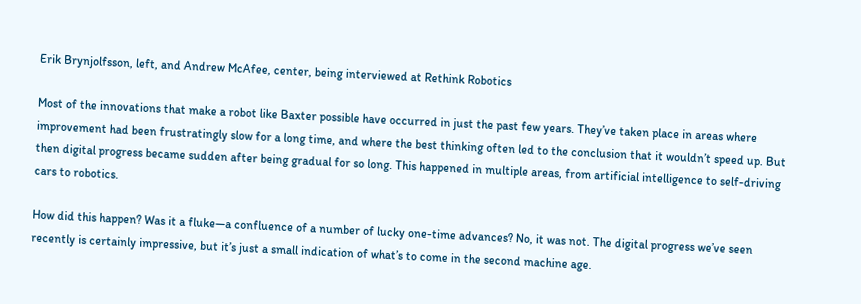Erik Brynjolfsson, left, and Andrew McAfee, center, being interviewed at Rethink Robotics

Most of the innovations that make a robot like Baxter possible have occurred in just the past few years. They’ve taken place in areas where improvement had been frustratingly slow for a long time, and where the best thinking often led to the conclusion that it wouldn’t speed up. But then digital progress became sudden after being gradual for so long. This happened in multiple areas, from artificial intelligence to self-driving cars to robotics.

How did this happen? Was it a fluke—a confluence of a number of lucky one-time advances? No, it was not. The digital progress we’ve seen recently is certainly impressive, but it’s just a small indication of what’s to come in the second machine age.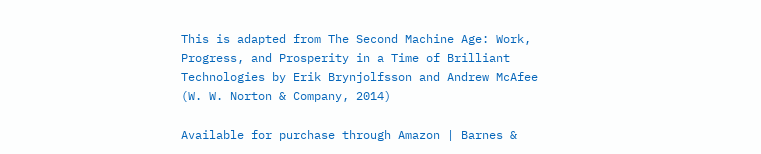This is adapted from The Second Machine Age: Work, Progress, and Prosperity in a Time of Brilliant Technologies by Erik Brynjolfsson and Andrew McAfee (W. W. Norton & Company, 2014)

Available for purchase through Amazon | Barnes &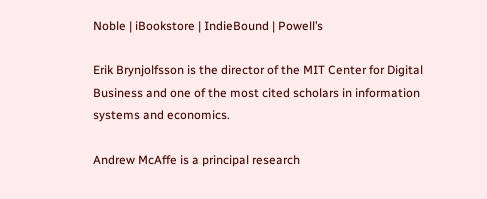Noble | iBookstore | IndieBound | Powell’s

Erik Brynjolfsson is the director of the MIT Center for Digital Business and one of the most cited scholars in information systems and economics.

Andrew McAffe is a principal research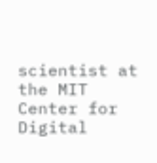scientist at the MIT Center for Digital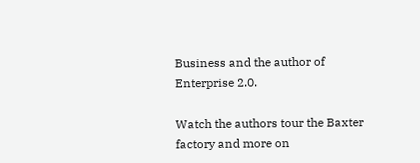Business and the author of Enterprise 2.0.

Watch the authors tour the Baxter factory and more on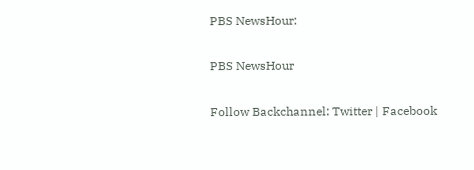PBS NewsHour:

PBS NewsHour

Follow Backchannel: Twitter | Facebook